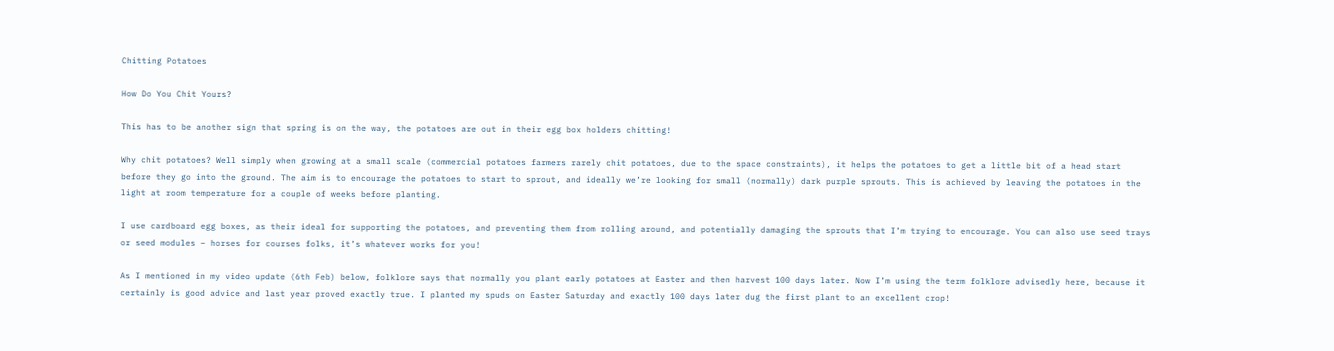Chitting Potatoes

How Do You Chit Yours?

This has to be another sign that spring is on the way, the potatoes are out in their egg box holders chitting!

Why chit potatoes? Well simply when growing at a small scale (commercial potatoes farmers rarely chit potatoes, due to the space constraints), it helps the potatoes to get a little bit of a head start before they go into the ground. The aim is to encourage the potatoes to start to sprout, and ideally we’re looking for small (normally) dark purple sprouts. This is achieved by leaving the potatoes in the light at room temperature for a couple of weeks before planting.

I use cardboard egg boxes, as their ideal for supporting the potatoes, and preventing them from rolling around, and potentially damaging the sprouts that I’m trying to encourage. You can also use seed trays or seed modules – horses for courses folks, it’s whatever works for you!

As I mentioned in my video update (6th Feb) below, folklore says that normally you plant early potatoes at Easter and then harvest 100 days later. Now I’m using the term folklore advisedly here, because it certainly is good advice and last year proved exactly true. I planted my spuds on Easter Saturday and exactly 100 days later dug the first plant to an excellent crop!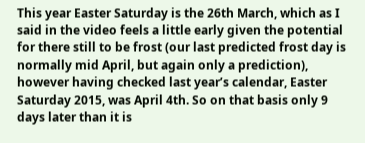This year Easter Saturday is the 26th March, which as I said in the video feels a little early given the potential for there still to be frost (our last predicted frost day is normally mid April, but again only a prediction), however having checked last year’s calendar, Easter Saturday 2015, was April 4th. So on that basis only 9 days later than it is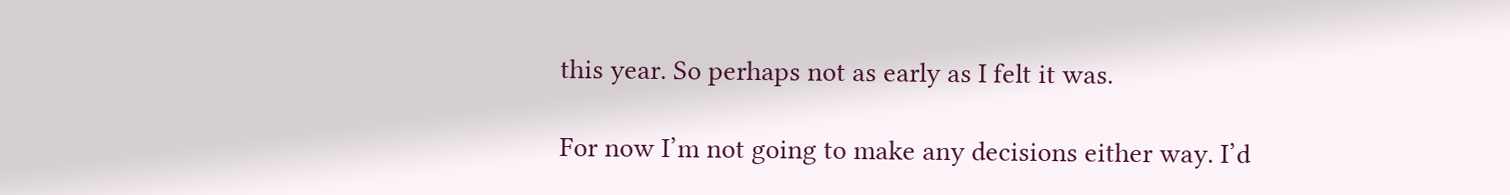this year. So perhaps not as early as I felt it was.

For now I’m not going to make any decisions either way. I’d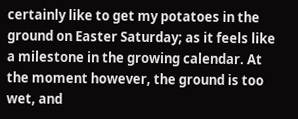certainly like to get my potatoes in the ground on Easter Saturday; as it feels like a milestone in the growing calendar. At the moment however, the ground is too wet, and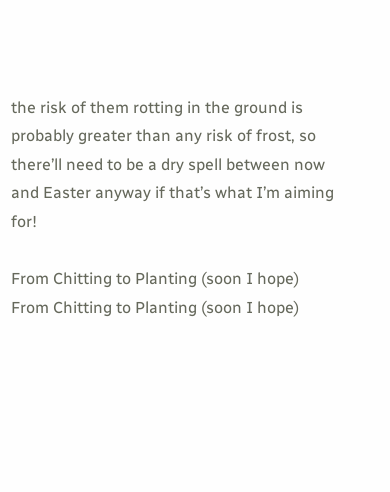the risk of them rotting in the ground is probably greater than any risk of frost, so there’ll need to be a dry spell between now and Easter anyway if that’s what I’m aiming for!

From Chitting to Planting (soon I hope)
From Chitting to Planting (soon I hope)